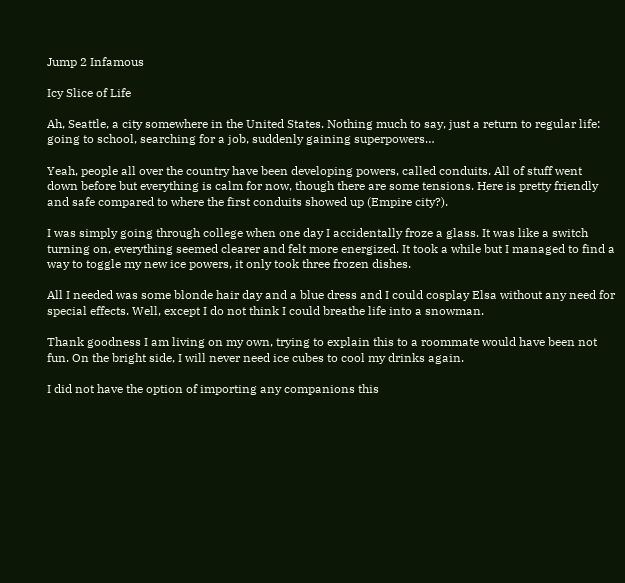Jump 2 Infamous

Icy Slice of Life

Ah, Seattle, a city somewhere in the United States. Nothing much to say, just a return to regular life: going to school, searching for a job, suddenly gaining superpowers…

Yeah, people all over the country have been developing powers, called conduits. All of stuff went down before but everything is calm for now, though there are some tensions. Here is pretty friendly and safe compared to where the first conduits showed up (Empire city?).

I was simply going through college when one day I accidentally froze a glass. It was like a switch turning on, everything seemed clearer and felt more energized. It took a while but I managed to find a way to toggle my new ice powers, it only took three frozen dishes.

All I needed was some blonde hair day and a blue dress and I could cosplay Elsa without any need for special effects. Well, except I do not think I could breathe life into a snowman.

Thank goodness I am living on my own, trying to explain this to a roommate would have been not fun. On the bright side, I will never need ice cubes to cool my drinks again.

I did not have the option of importing any companions this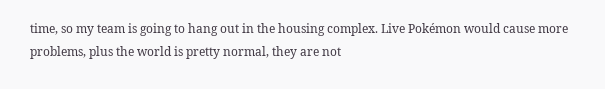time, so my team is going to hang out in the housing complex. Live Pokémon would cause more problems, plus the world is pretty normal, they are not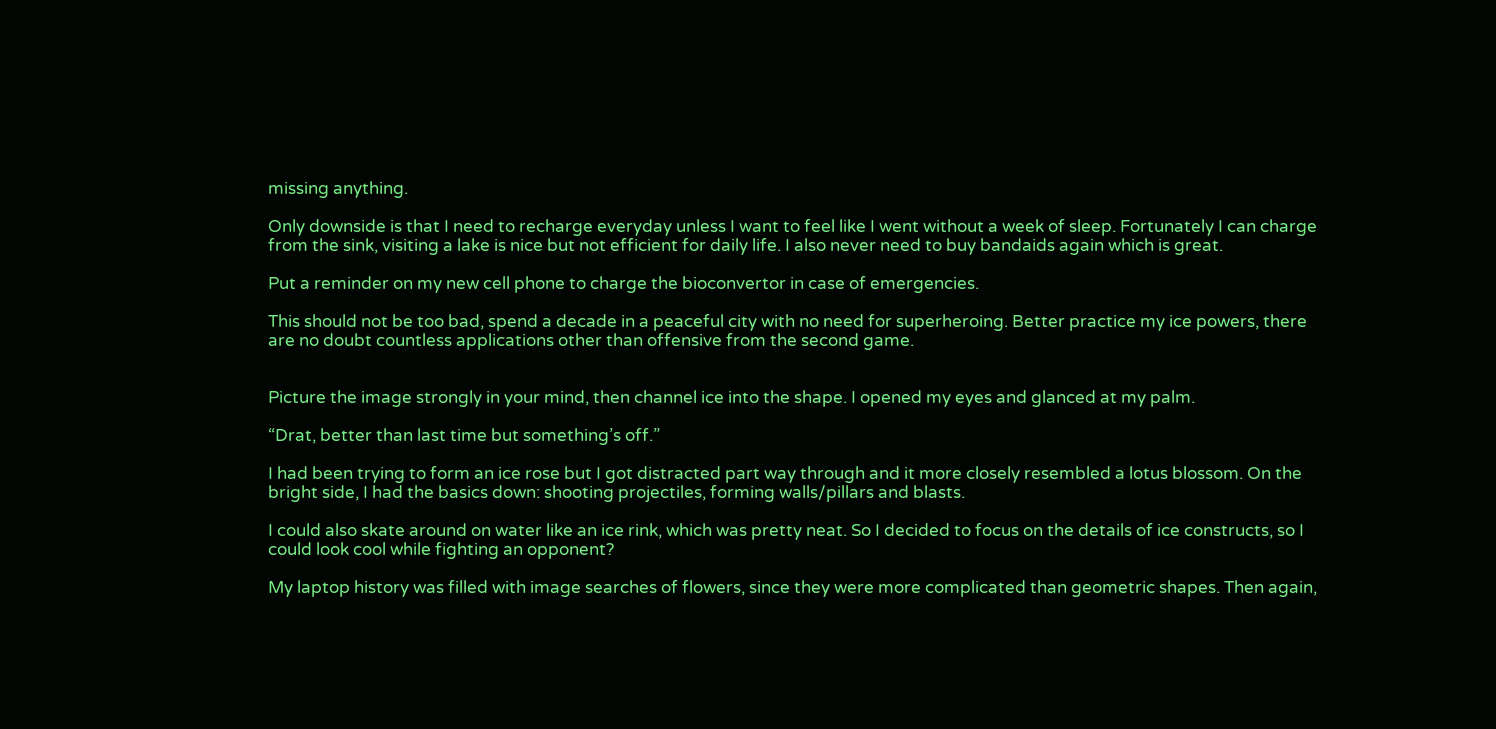missing anything.

Only downside is that I need to recharge everyday unless I want to feel like I went without a week of sleep. Fortunately I can charge from the sink, visiting a lake is nice but not efficient for daily life. I also never need to buy bandaids again which is great.

Put a reminder on my new cell phone to charge the bioconvertor in case of emergencies.

This should not be too bad, spend a decade in a peaceful city with no need for superheroing. Better practice my ice powers, there are no doubt countless applications other than offensive from the second game.


Picture the image strongly in your mind, then channel ice into the shape. I opened my eyes and glanced at my palm.

“Drat, better than last time but something’s off.”

I had been trying to form an ice rose but I got distracted part way through and it more closely resembled a lotus blossom. On the bright side, I had the basics down: shooting projectiles, forming walls/pillars and blasts.

I could also skate around on water like an ice rink, which was pretty neat. So I decided to focus on the details of ice constructs, so I could look cool while fighting an opponent?

My laptop history was filled with image searches of flowers, since they were more complicated than geometric shapes. Then again,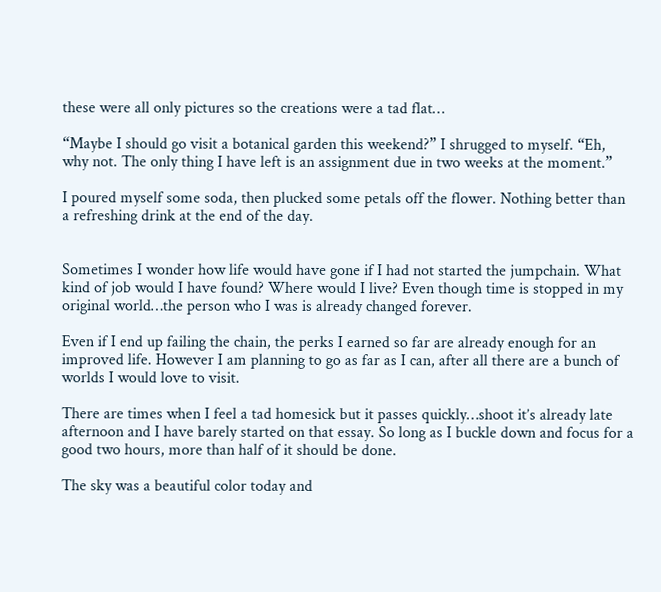these were all only pictures so the creations were a tad flat…

“Maybe I should go visit a botanical garden this weekend?” I shrugged to myself. “Eh, why not. The only thing I have left is an assignment due in two weeks at the moment.”

I poured myself some soda, then plucked some petals off the flower. Nothing better than a refreshing drink at the end of the day.


Sometimes I wonder how life would have gone if I had not started the jumpchain. What kind of job would I have found? Where would I live? Even though time is stopped in my original world…the person who I was is already changed forever.

Even if I end up failing the chain, the perks I earned so far are already enough for an improved life. However I am planning to go as far as I can, after all there are a bunch of worlds I would love to visit.

There are times when I feel a tad homesick but it passes quickly…shoot it’s already late afternoon and I have barely started on that essay. So long as I buckle down and focus for a good two hours, more than half of it should be done.

The sky was a beautiful color today and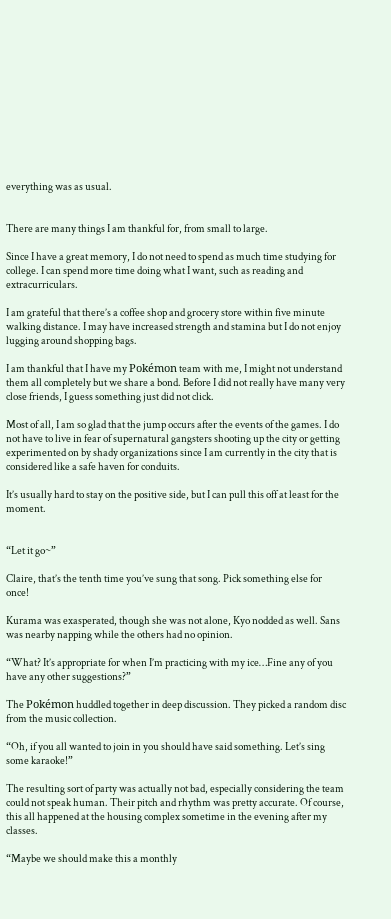everything was as usual.


There are many things I am thankful for, from small to large.

Since I have a great memory, I do not need to spend as much time studying for college. I can spend more time doing what I want, such as reading and extracurriculars.

I am grateful that there’s a coffee shop and grocery store within five minute walking distance. I may have increased strength and stamina but I do not enjoy lugging around shopping bags.

I am thankful that I have my Pokémon team with me, I might not understand them all completely but we share a bond. Before I did not really have many very close friends, I guess something just did not click.

Most of all, I am so glad that the jump occurs after the events of the games. I do not have to live in fear of supernatural gangsters shooting up the city or getting experimented on by shady organizations since I am currently in the city that is considered like a safe haven for conduits.

It’s usually hard to stay on the positive side, but I can pull this off at least for the moment.


“Let it go~”

Claire, that’s the tenth time you’ve sung that song. Pick something else for once!

Kurama was exasperated, though she was not alone, Kyo nodded as well. Sans was nearby napping while the others had no opinion.

“What? It’s appropriate for when I’m practicing with my ice…Fine any of you have any other suggestions?”

The Pokémon huddled together in deep discussion. They picked a random disc from the music collection.

“Oh, if you all wanted to join in you should have said something. Let’s sing some karaoke!”

The resulting sort of party was actually not bad, especially considering the team could not speak human. Their pitch and rhythm was pretty accurate. Of course, this all happened at the housing complex sometime in the evening after my classes.

“Maybe we should make this a monthly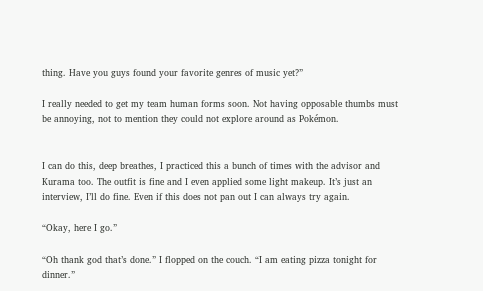thing. Have you guys found your favorite genres of music yet?”

I really needed to get my team human forms soon. Not having opposable thumbs must be annoying, not to mention they could not explore around as Pokémon.


I can do this, deep breathes, I practiced this a bunch of times with the advisor and Kurama too. The outfit is fine and I even applied some light makeup. It’s just an interview, I’ll do fine. Even if this does not pan out I can always try again.

“Okay, here I go.”

“Oh thank god that’s done.” I flopped on the couch. “I am eating pizza tonight for dinner.”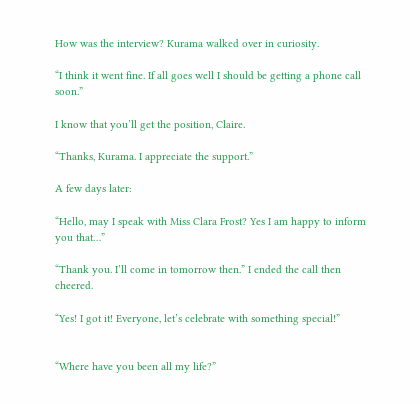How was the interview? Kurama walked over in curiosity.

“I think it went fine. If all goes well I should be getting a phone call soon.”

I know that you’ll get the position, Claire.

“Thanks, Kurama. I appreciate the support.”

A few days later:

“Hello, may I speak with Miss Clara Frost? Yes I am happy to inform you that…”

“Thank you. I’ll come in tomorrow then.” I ended the call then cheered.

“Yes! I got it! Everyone, let’s celebrate with something special!”


“Where have you been all my life?”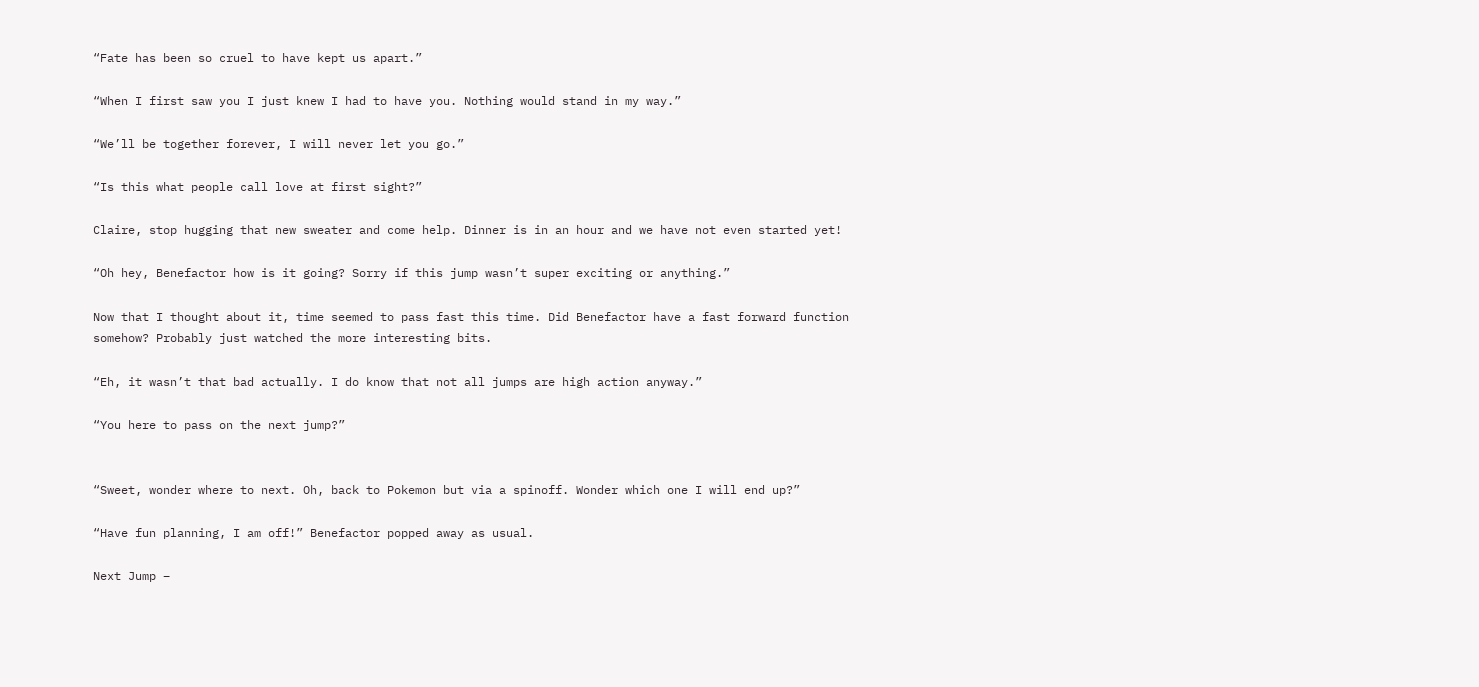“Fate has been so cruel to have kept us apart.”

“When I first saw you I just knew I had to have you. Nothing would stand in my way.”

“We’ll be together forever, I will never let you go.”

“Is this what people call love at first sight?”

Claire, stop hugging that new sweater and come help. Dinner is in an hour and we have not even started yet!

“Oh hey, Benefactor how is it going? Sorry if this jump wasn’t super exciting or anything.”

Now that I thought about it, time seemed to pass fast this time. Did Benefactor have a fast forward function somehow? Probably just watched the more interesting bits.

“Eh, it wasn’t that bad actually. I do know that not all jumps are high action anyway.”

“You here to pass on the next jump?”


“Sweet, wonder where to next. Oh, back to Pokemon but via a spinoff. Wonder which one I will end up?”

“Have fun planning, I am off!” Benefactor popped away as usual.

Next Jump –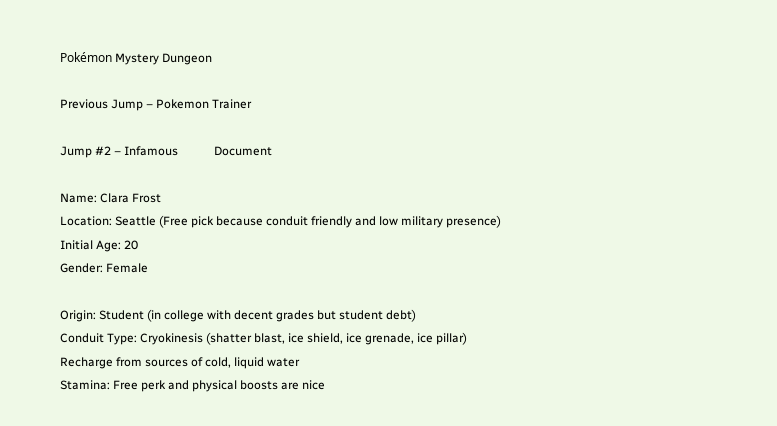Pokémon Mystery Dungeon

Previous Jump – Pokemon Trainer

Jump #2 – Infamous            Document

Name: Clara Frost
Location: Seattle (Free pick because conduit friendly and low military presence)
Initial Age: 20
Gender: Female

Origin: Student (in college with decent grades but student debt)
Conduit Type: Cryokinesis (shatter blast, ice shield, ice grenade, ice pillar)
Recharge from sources of cold, liquid water
Stamina: Free perk and physical boosts are nice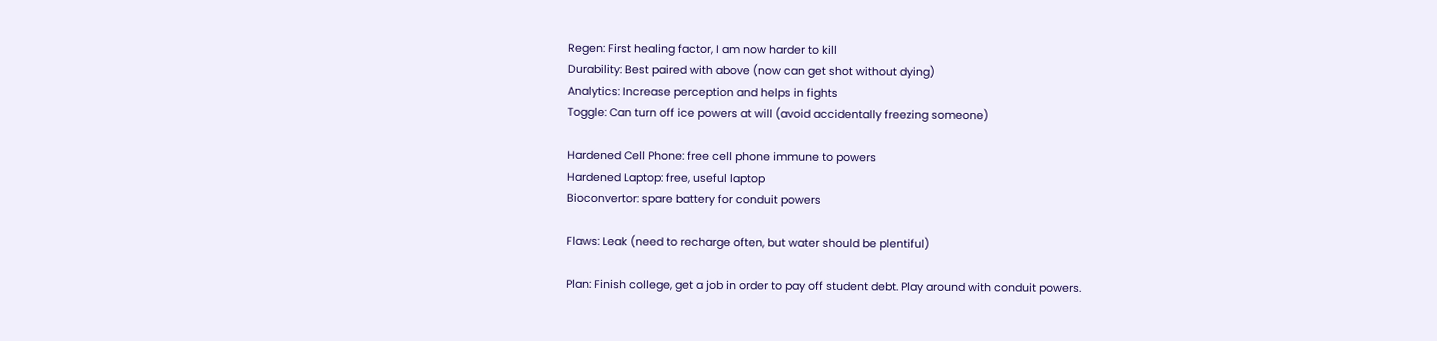Regen: First healing factor, I am now harder to kill
Durability: Best paired with above (now can get shot without dying)
Analytics: Increase perception and helps in fights
Toggle: Can turn off ice powers at will (avoid accidentally freezing someone)

Hardened Cell Phone: free cell phone immune to powers
Hardened Laptop: free, useful laptop
Bioconvertor: spare battery for conduit powers

Flaws: Leak (need to recharge often, but water should be plentiful)

Plan: Finish college, get a job in order to pay off student debt. Play around with conduit powers.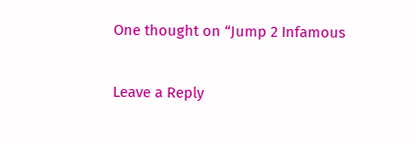One thought on “Jump 2 Infamous

Leave a Reply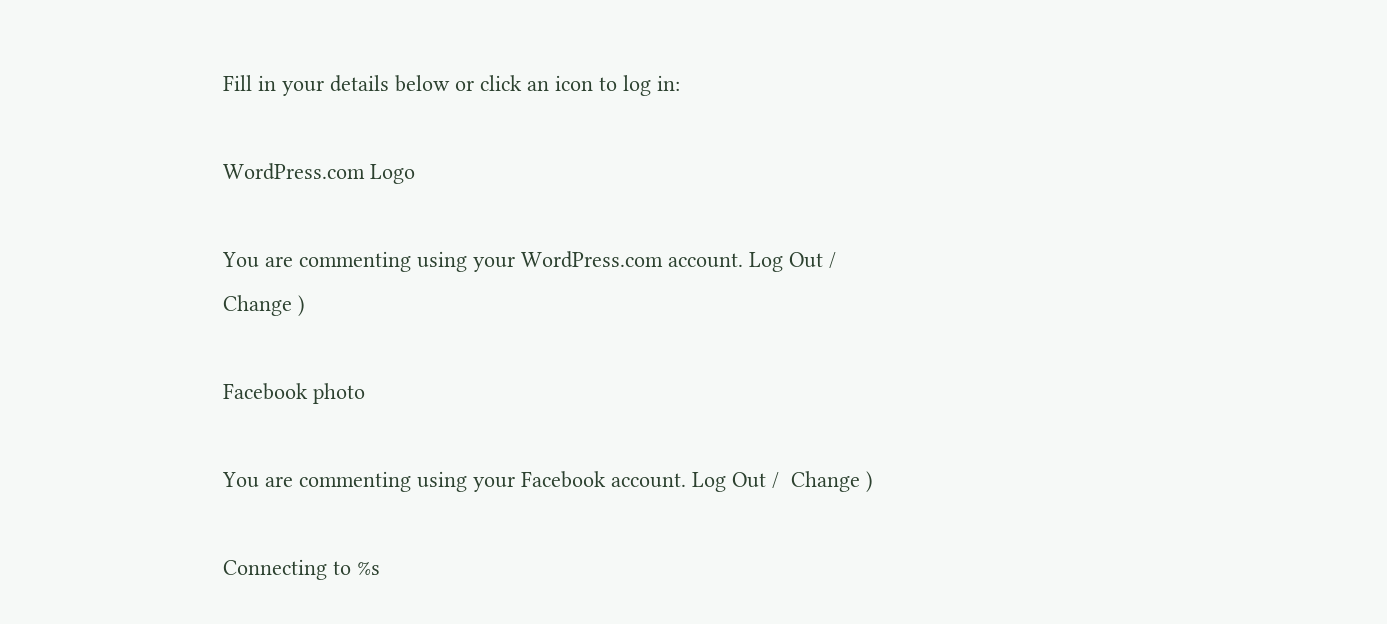Fill in your details below or click an icon to log in:

WordPress.com Logo

You are commenting using your WordPress.com account. Log Out /  Change )

Facebook photo

You are commenting using your Facebook account. Log Out /  Change )

Connecting to %s